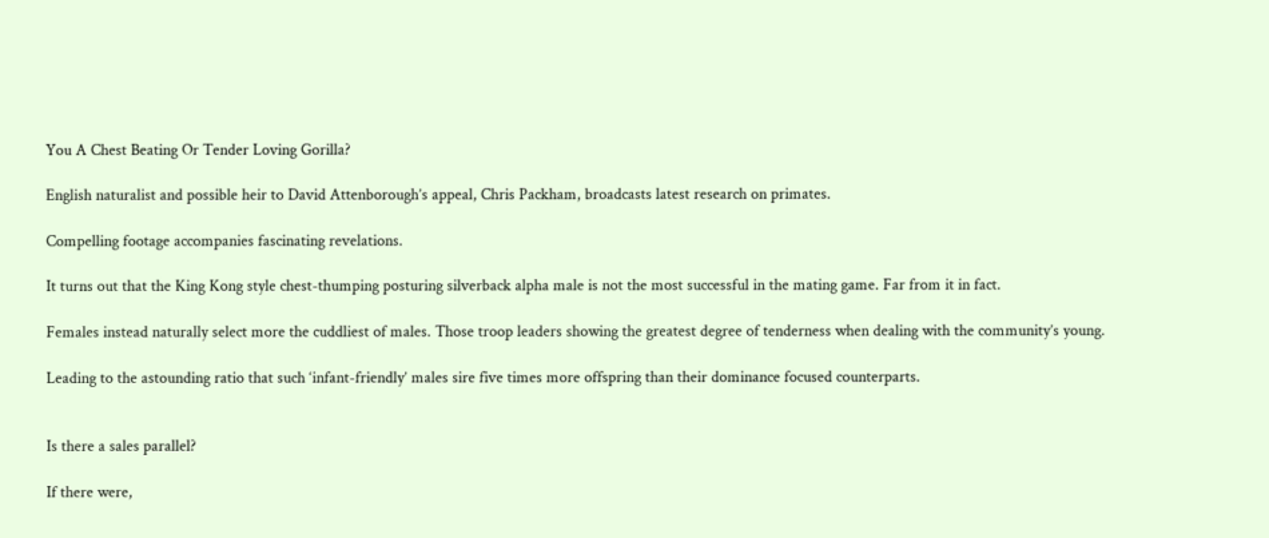You A Chest Beating Or Tender Loving Gorilla?

English naturalist and possible heir to David Attenborough’s appeal, Chris Packham, broadcasts latest research on primates.

Compelling footage accompanies fascinating revelations.

It turns out that the King Kong style chest-thumping posturing silverback alpha male is not the most successful in the mating game. Far from it in fact.

Females instead naturally select more the cuddliest of males. Those troop leaders showing the greatest degree of tenderness when dealing with the community’s young.

Leading to the astounding ratio that such ‘infant-friendly’ males sire five times more offspring than their dominance focused counterparts.


Is there a sales parallel?

If there were,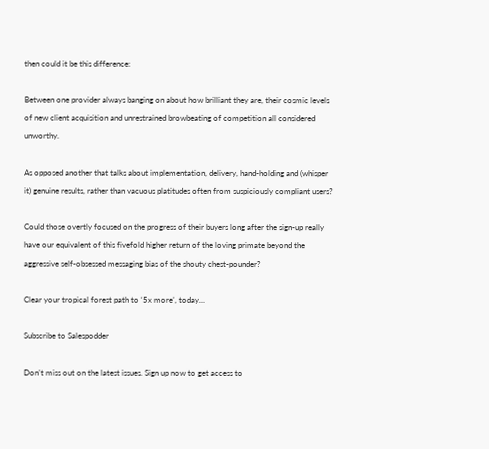then could it be this difference:

Between one provider always banging on about how brilliant they are, their cosmic levels of new client acquisition and unrestrained browbeating of competition all considered unworthy.

As opposed another that talks about implementation, delivery, hand-holding and (whisper it) genuine results, rather than vacuous platitudes often from suspiciously compliant users?

Could those overtly focused on the progress of their buyers long after the sign-up really have our equivalent of this fivefold higher return of the loving primate beyond the aggressive self-obsessed messaging bias of the shouty chest-pounder?

Clear your tropical forest path to ‘5x more’, today…

Subscribe to Salespodder

Don’t miss out on the latest issues. Sign up now to get access to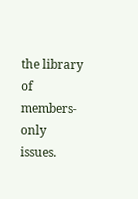the library of members-only issues.